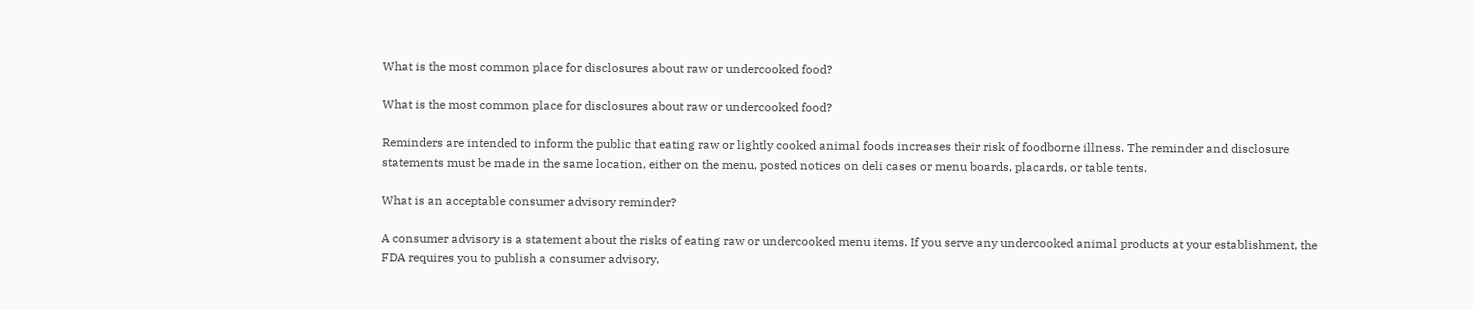What is the most common place for disclosures about raw or undercooked food?

What is the most common place for disclosures about raw or undercooked food?

Reminders are intended to inform the public that eating raw or lightly cooked animal foods increases their risk of foodborne illness. The reminder and disclosure statements must be made in the same location, either on the menu, posted notices on deli cases or menu boards, placards, or table tents.

What is an acceptable consumer advisory reminder?

A consumer advisory is a statement about the risks of eating raw or undercooked menu items. If you serve any undercooked animal products at your establishment, the FDA requires you to publish a consumer advisory.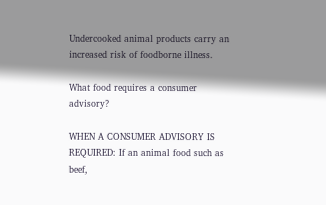Undercooked animal products carry an increased risk of foodborne illness.

What food requires a consumer advisory?

WHEN A CONSUMER ADVISORY IS REQUIRED: If an animal food such as beef,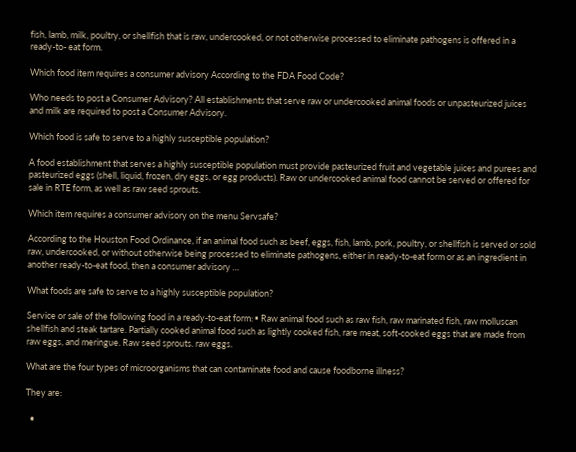fish, lamb, milk, poultry, or shellfish that is raw, undercooked, or not otherwise processed to eliminate pathogens is offered in a ready-to- eat form.

Which food item requires a consumer advisory According to the FDA Food Code?

Who needs to post a Consumer Advisory? All establishments that serve raw or undercooked animal foods or unpasteurized juices and milk are required to post a Consumer Advisory.

Which food is safe to serve to a highly susceptible population?

A food establishment that serves a highly susceptible population must provide pasteurized fruit and vegetable juices and purees and pasteurized eggs (shell, liquid, frozen, dry eggs, or egg products). Raw or undercooked animal food cannot be served or offered for sale in RTE form, as well as raw seed sprouts.

Which item requires a consumer advisory on the menu Servsafe?

According to the Houston Food Ordinance, if an animal food such as beef, eggs, fish, lamb, pork, poultry, or shellfish is served or sold raw, undercooked, or without otherwise being processed to eliminate pathogens, either in ready-to-eat form or as an ingredient in another ready-to-eat food, then a consumer advisory …

What foods are safe to serve to a highly susceptible population?

Service or sale of the following food in a ready-to-eat form: ▪ Raw animal food such as raw fish, raw marinated fish, raw molluscan shellfish and steak tartare. Partially cooked animal food such as lightly cooked fish, rare meat, soft-cooked eggs that are made from raw eggs, and meringue. Raw seed sprouts. raw eggs.

What are the four types of microorganisms that can contaminate food and cause foodborne illness?

They are:

  •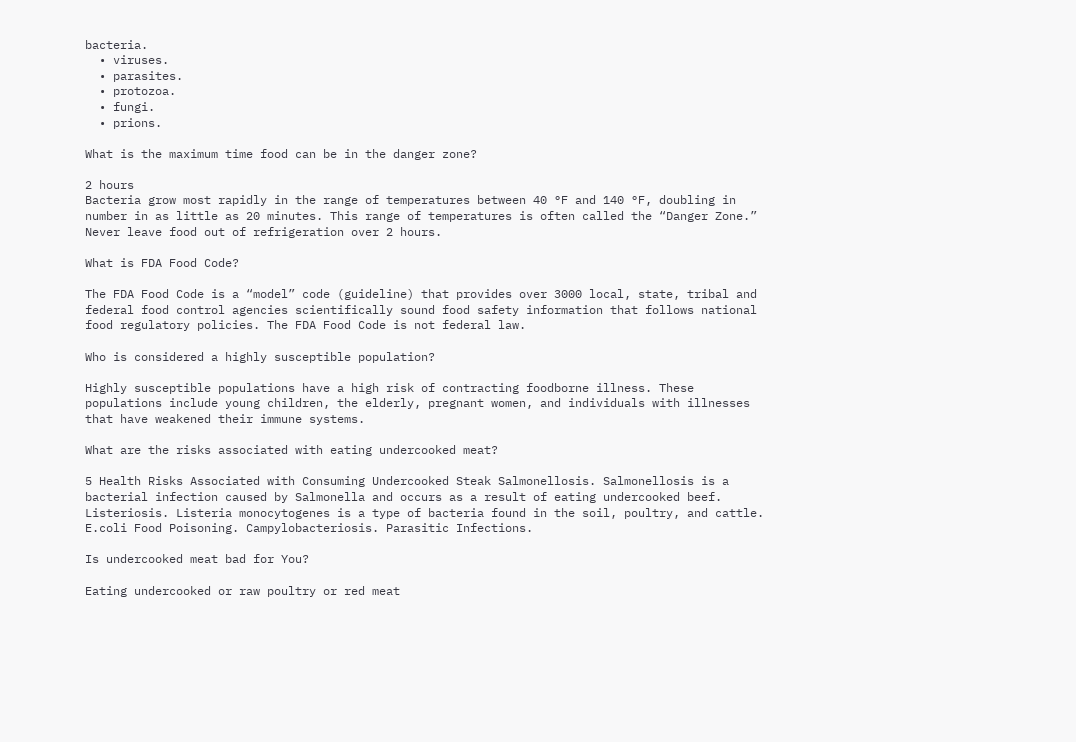bacteria.
  • viruses.
  • parasites.
  • protozoa.
  • fungi.
  • prions.

What is the maximum time food can be in the danger zone?

2 hours
Bacteria grow most rapidly in the range of temperatures between 40 °F and 140 °F, doubling in number in as little as 20 minutes. This range of temperatures is often called the “Danger Zone.” Never leave food out of refrigeration over 2 hours.

What is FDA Food Code?

The FDA Food Code is a “model” code (guideline) that provides over 3000 local, state, tribal and federal food control agencies scientifically sound food safety information that follows national food regulatory policies. The FDA Food Code is not federal law.

Who is considered a highly susceptible population?

Highly susceptible populations have a high risk of contracting foodborne illness. These populations include young children, the elderly, pregnant women, and individuals with illnesses that have weakened their immune systems.

What are the risks associated with eating undercooked meat?

5 Health Risks Associated with Consuming Undercooked Steak Salmonellosis. Salmonellosis is a bacterial infection caused by Salmonella and occurs as a result of eating undercooked beef. Listeriosis. Listeria monocytogenes is a type of bacteria found in the soil, poultry, and cattle. E.coli Food Poisoning. Campylobacteriosis. Parasitic Infections.

Is undercooked meat bad for You?

Eating undercooked or raw poultry or red meat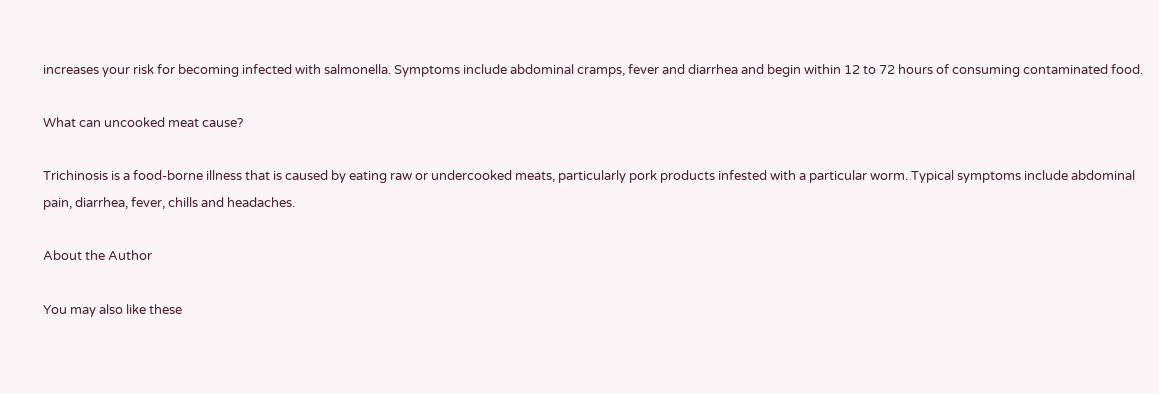increases your risk for becoming infected with salmonella. Symptoms include abdominal cramps, fever and diarrhea and begin within 12 to 72 hours of consuming contaminated food.

What can uncooked meat cause?

Trichinosis is a food-borne illness that is caused by eating raw or undercooked meats, particularly pork products infested with a particular worm. Typical symptoms include abdominal pain, diarrhea, fever, chills and headaches.

About the Author

You may also like these